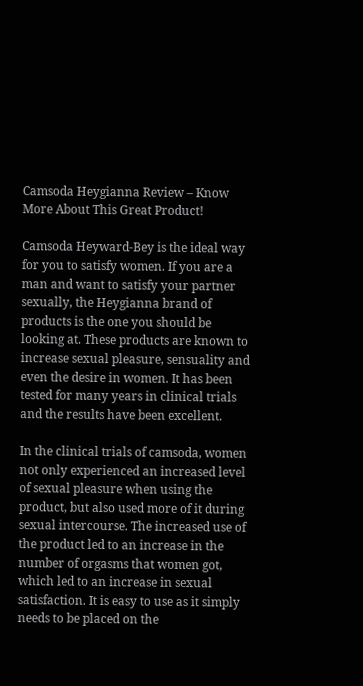Camsoda Heygianna Review – Know More About This Great Product!

Camsoda Heyward-Bey is the ideal way for you to satisfy women. If you are a man and want to satisfy your partner sexually, the Heygianna brand of products is the one you should be looking at. These products are known to increase sexual pleasure, sensuality and even the desire in women. It has been tested for many years in clinical trials and the results have been excellent.

In the clinical trials of camsoda, women not only experienced an increased level of sexual pleasure when using the product, but also used more of it during sexual intercourse. The increased use of the product led to an increase in the number of orgasms that women got, which led to an increase in sexual satisfaction. It is easy to use as it simply needs to be placed on the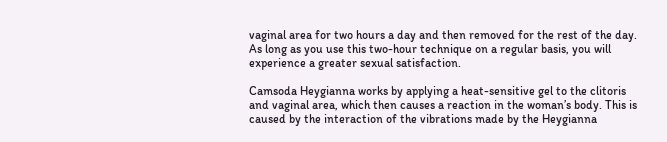vaginal area for two hours a day and then removed for the rest of the day. As long as you use this two-hour technique on a regular basis, you will experience a greater sexual satisfaction.

Camsoda Heygianna works by applying a heat-sensitive gel to the clitoris and vaginal area, which then causes a reaction in the woman’s body. This is caused by the interaction of the vibrations made by the Heygianna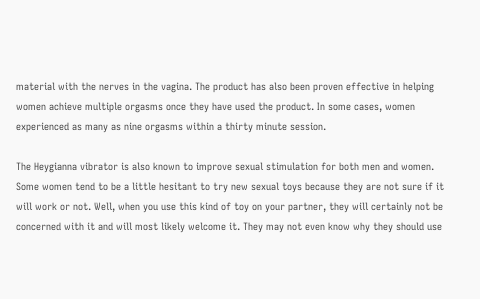material with the nerves in the vagina. The product has also been proven effective in helping women achieve multiple orgasms once they have used the product. In some cases, women experienced as many as nine orgasms within a thirty minute session.

The Heygianna vibrator is also known to improve sexual stimulation for both men and women. Some women tend to be a little hesitant to try new sexual toys because they are not sure if it will work or not. Well, when you use this kind of toy on your partner, they will certainly not be concerned with it and will most likely welcome it. They may not even know why they should use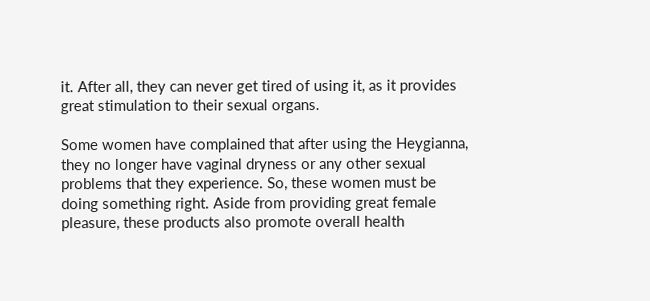it. After all, they can never get tired of using it, as it provides great stimulation to their sexual organs.

Some women have complained that after using the Heygianna, they no longer have vaginal dryness or any other sexual problems that they experience. So, these women must be doing something right. Aside from providing great female pleasure, these products also promote overall health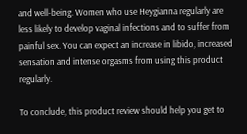and well-being. Women who use Heygianna regularly are less likely to develop vaginal infections and to suffer from painful sex. You can expect an increase in libido, increased sensation and intense orgasms from using this product regularly.

To conclude, this product review should help you get to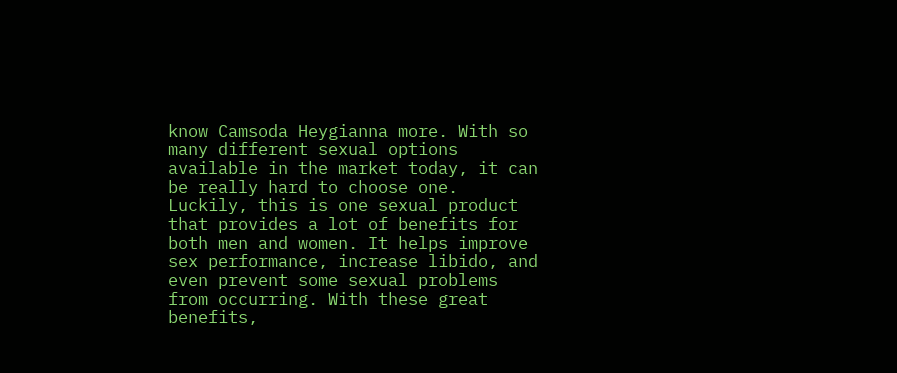know Camsoda Heygianna more. With so many different sexual options available in the market today, it can be really hard to choose one. Luckily, this is one sexual product that provides a lot of benefits for both men and women. It helps improve sex performance, increase libido, and even prevent some sexual problems from occurring. With these great benefits,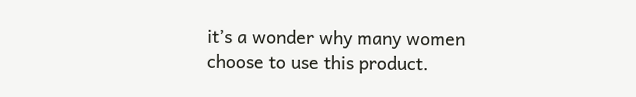it’s a wonder why many women choose to use this product.